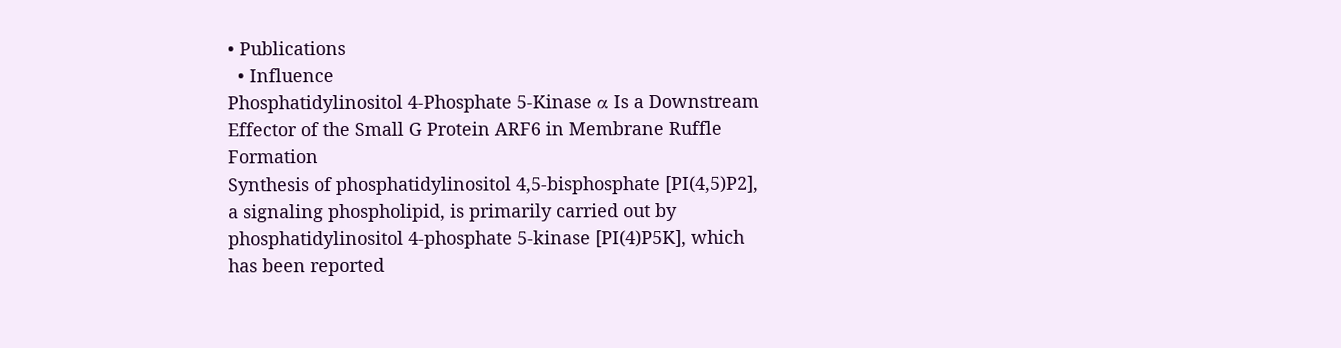• Publications
  • Influence
Phosphatidylinositol 4-Phosphate 5-Kinase α Is a Downstream Effector of the Small G Protein ARF6 in Membrane Ruffle Formation
Synthesis of phosphatidylinositol 4,5-bisphosphate [PI(4,5)P2], a signaling phospholipid, is primarily carried out by phosphatidylinositol 4-phosphate 5-kinase [PI(4)P5K], which has been reported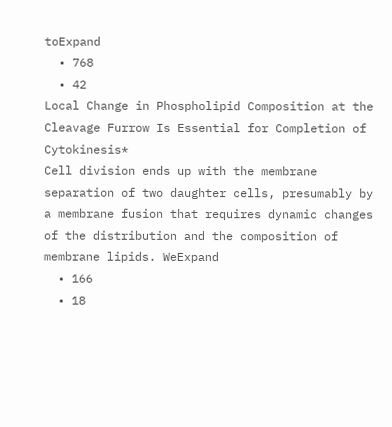toExpand
  • 768
  • 42
Local Change in Phospholipid Composition at the Cleavage Furrow Is Essential for Completion of Cytokinesis*
Cell division ends up with the membrane separation of two daughter cells, presumably by a membrane fusion that requires dynamic changes of the distribution and the composition of membrane lipids. WeExpand
  • 166
  • 18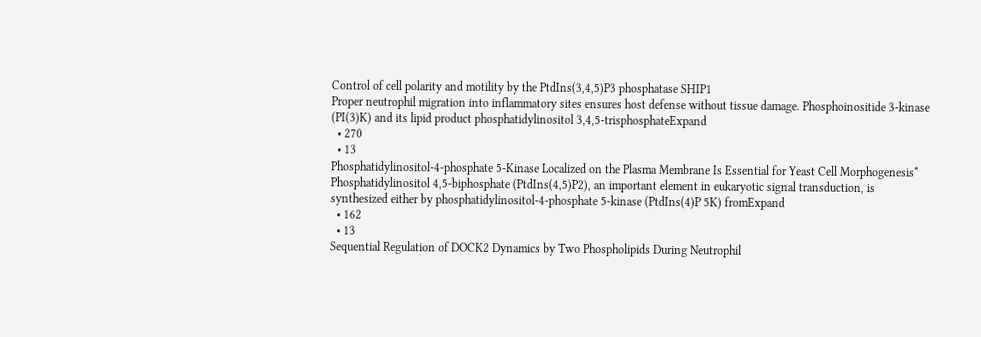Control of cell polarity and motility by the PtdIns(3,4,5)P3 phosphatase SHIP1
Proper neutrophil migration into inflammatory sites ensures host defense without tissue damage. Phosphoinositide 3-kinase (PI(3)K) and its lipid product phosphatidylinositol 3,4,5-trisphosphateExpand
  • 270
  • 13
Phosphatidylinositol-4-phosphate 5-Kinase Localized on the Plasma Membrane Is Essential for Yeast Cell Morphogenesis*
Phosphatidylinositol 4,5-biphosphate (PtdIns(4,5)P2), an important element in eukaryotic signal transduction, is synthesized either by phosphatidylinositol-4-phosphate 5-kinase (PtdIns(4)P 5K) fromExpand
  • 162
  • 13
Sequential Regulation of DOCK2 Dynamics by Two Phospholipids During Neutrophil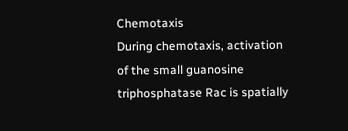Chemotaxis
During chemotaxis, activation of the small guanosine triphosphatase Rac is spatially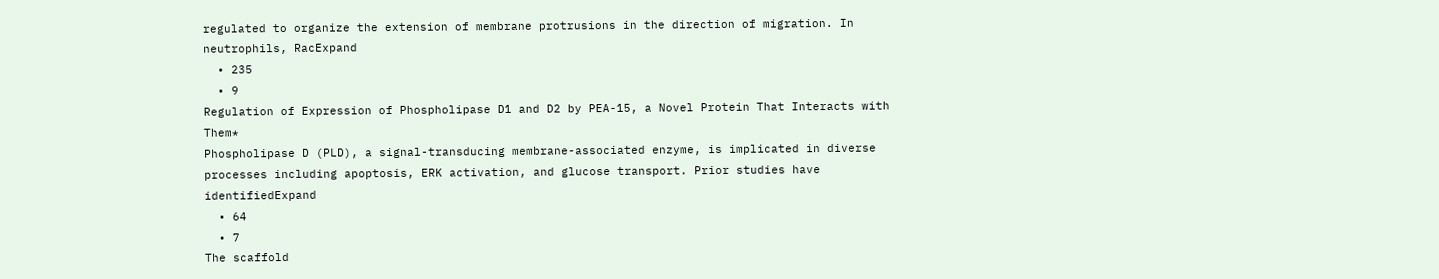regulated to organize the extension of membrane protrusions in the direction of migration. In neutrophils, RacExpand
  • 235
  • 9
Regulation of Expression of Phospholipase D1 and D2 by PEA-15, a Novel Protein That Interacts with Them*
Phospholipase D (PLD), a signal-transducing membrane-associated enzyme, is implicated in diverse processes including apoptosis, ERK activation, and glucose transport. Prior studies have identifiedExpand
  • 64
  • 7
The scaffold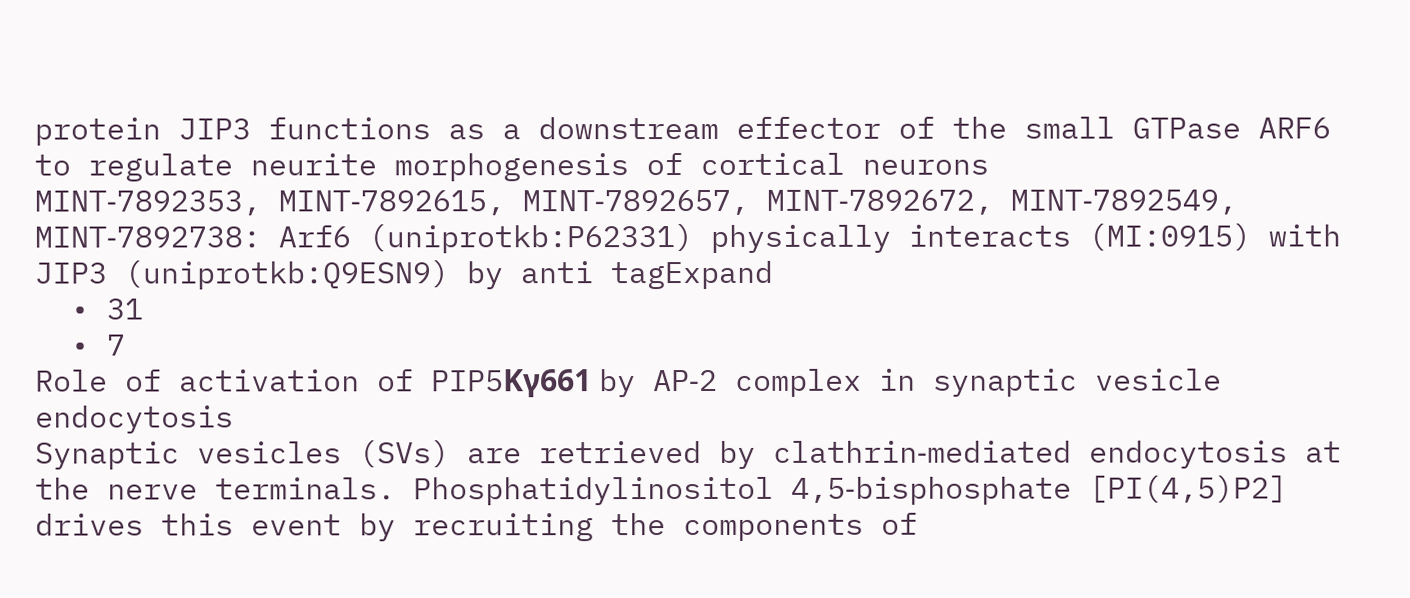protein JIP3 functions as a downstream effector of the small GTPase ARF6 to regulate neurite morphogenesis of cortical neurons
MINT‐7892353, MINT‐7892615, MINT‐7892657, MINT‐7892672, MINT‐7892549, MINT‐7892738: Arf6 (uniprotkb:P62331) physically interacts (MI:0915) with JIP3 (uniprotkb:Q9ESN9) by anti tagExpand
  • 31
  • 7
Role of activation of PIP5Kγ661 by AP‐2 complex in synaptic vesicle endocytosis
Synaptic vesicles (SVs) are retrieved by clathrin‐mediated endocytosis at the nerve terminals. Phosphatidylinositol 4,5‐bisphosphate [PI(4,5)P2] drives this event by recruiting the components of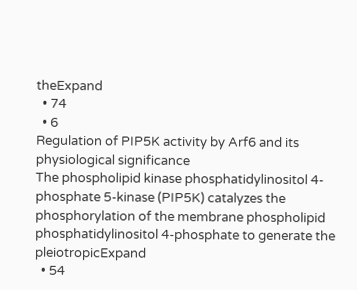theExpand
  • 74
  • 6
Regulation of PIP5K activity by Arf6 and its physiological significance
The phospholipid kinase phosphatidylinositol 4‐phosphate 5‐kinase (PIP5K) catalyzes the phosphorylation of the membrane phospholipid phosphatidylinositol 4‐phosphate to generate the pleiotropicExpand
  • 54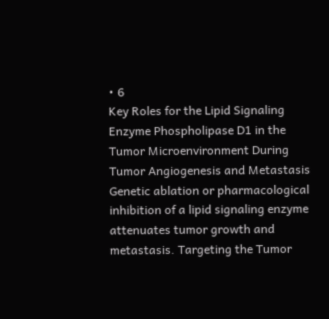• 6
Key Roles for the Lipid Signaling Enzyme Phospholipase D1 in the Tumor Microenvironment During Tumor Angiogenesis and Metastasis
Genetic ablation or pharmacological inhibition of a lipid signaling enzyme attenuates tumor growth and metastasis. Targeting the Tumor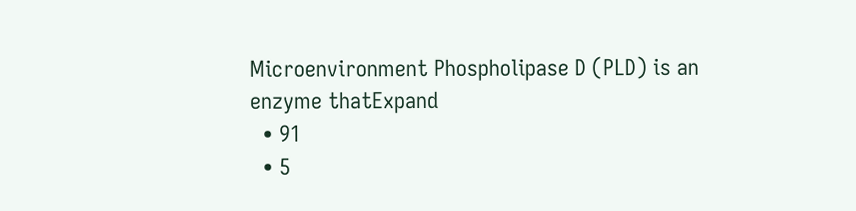Microenvironment Phospholipase D (PLD) is an enzyme thatExpand
  • 91
  • 5